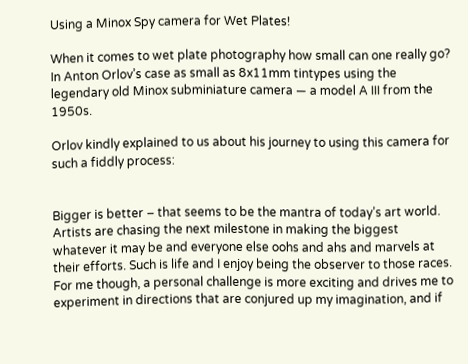Using a Minox Spy camera for Wet Plates!

When it comes to wet plate photography how small can one really go? In Anton Orlov’s case as small as 8x11mm tintypes using the legendary old Minox subminiature camera — a model A III from the 1950s.

Orlov kindly explained to us about his journey to using this camera for such a fiddly process:


Bigger is better – that seems to be the mantra of today’s art world. Artists are chasing the next milestone in making the biggest whatever it may be and everyone else oohs and ahs and marvels at their efforts. Such is life and I enjoy being the observer to those races. For me though, a personal challenge is more exciting and drives me to experiment in directions that are conjured up my imagination, and if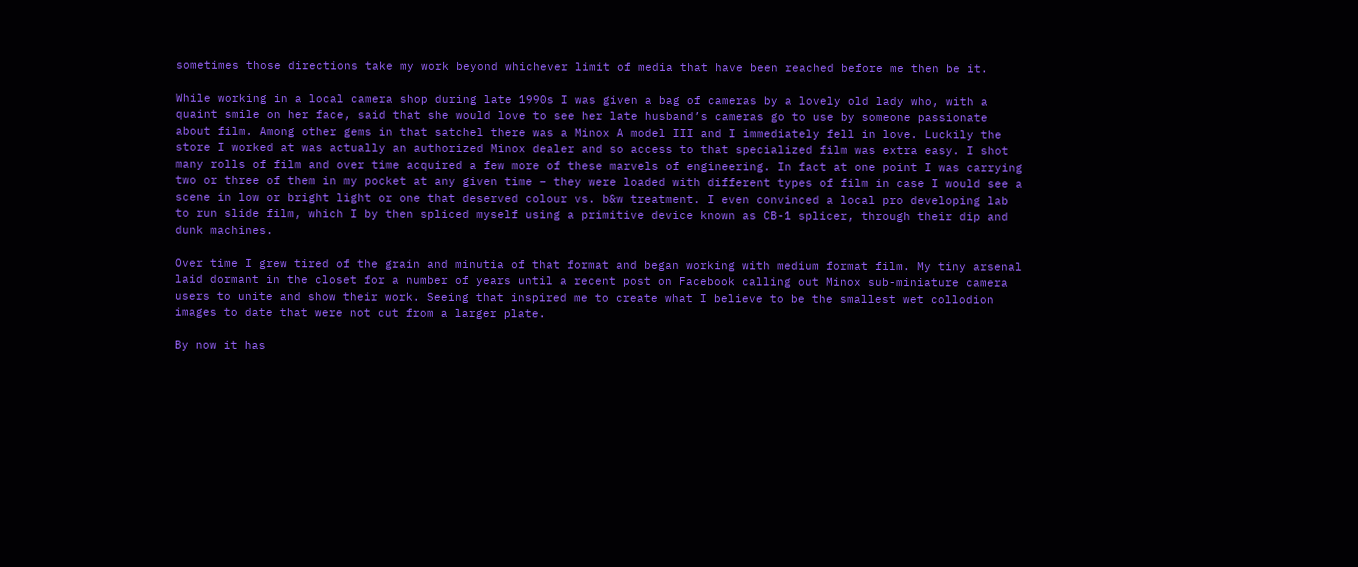sometimes those directions take my work beyond whichever limit of media that have been reached before me then be it.

While working in a local camera shop during late 1990s I was given a bag of cameras by a lovely old lady who, with a quaint smile on her face, said that she would love to see her late husband’s cameras go to use by someone passionate about film. Among other gems in that satchel there was a Minox A model III and I immediately fell in love. Luckily the store I worked at was actually an authorized Minox dealer and so access to that specialized film was extra easy. I shot many rolls of film and over time acquired a few more of these marvels of engineering. In fact at one point I was carrying two or three of them in my pocket at any given time – they were loaded with different types of film in case I would see a scene in low or bright light or one that deserved colour vs. b&w treatment. I even convinced a local pro developing lab to run slide film, which I by then spliced myself using a primitive device known as CB-1 splicer, through their dip and dunk machines.

Over time I grew tired of the grain and minutia of that format and began working with medium format film. My tiny arsenal laid dormant in the closet for a number of years until a recent post on Facebook calling out Minox sub-miniature camera users to unite and show their work. Seeing that inspired me to create what I believe to be the smallest wet collodion images to date that were not cut from a larger plate.

By now it has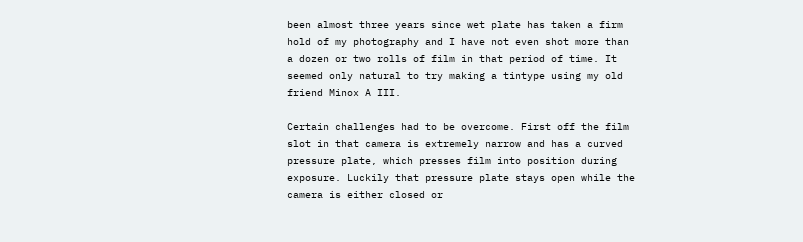been almost three years since wet plate has taken a firm hold of my photography and I have not even shot more than a dozen or two rolls of film in that period of time. It seemed only natural to try making a tintype using my old friend Minox A III.

Certain challenges had to be overcome. First off the film slot in that camera is extremely narrow and has a curved pressure plate, which presses film into position during exposure. Luckily that pressure plate stays open while the camera is either closed or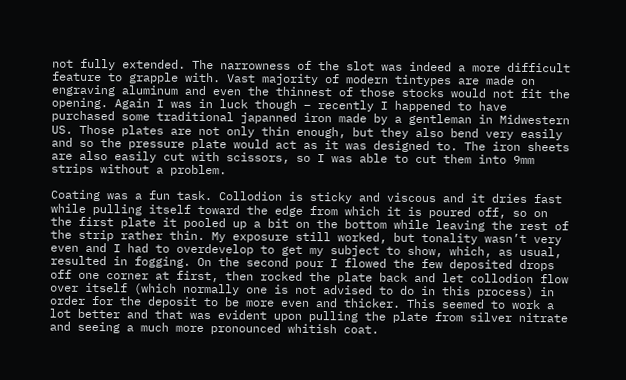not fully extended. The narrowness of the slot was indeed a more difficult feature to grapple with. Vast majority of modern tintypes are made on engraving aluminum and even the thinnest of those stocks would not fit the opening. Again I was in luck though – recently I happened to have purchased some traditional japanned iron made by a gentleman in Midwestern US. Those plates are not only thin enough, but they also bend very easily and so the pressure plate would act as it was designed to. The iron sheets are also easily cut with scissors, so I was able to cut them into 9mm strips without a problem.

Coating was a fun task. Collodion is sticky and viscous and it dries fast while pulling itself toward the edge from which it is poured off, so on the first plate it pooled up a bit on the bottom while leaving the rest of the strip rather thin. My exposure still worked, but tonality wasn’t very even and I had to overdevelop to get my subject to show, which, as usual, resulted in fogging. On the second pour I flowed the few deposited drops off one corner at first, then rocked the plate back and let collodion flow over itself (which normally one is not advised to do in this process) in order for the deposit to be more even and thicker. This seemed to work a lot better and that was evident upon pulling the plate from silver nitrate and seeing a much more pronounced whitish coat.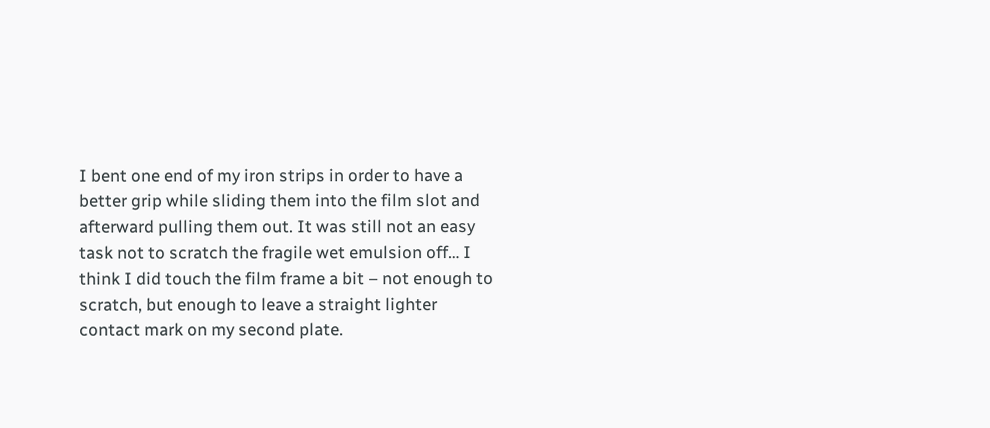I bent one end of my iron strips in order to have a better grip while sliding them into the film slot and afterward pulling them out. It was still not an easy task not to scratch the fragile wet emulsion off… I think I did touch the film frame a bit – not enough to scratch, but enough to leave a straight lighter contact mark on my second plate.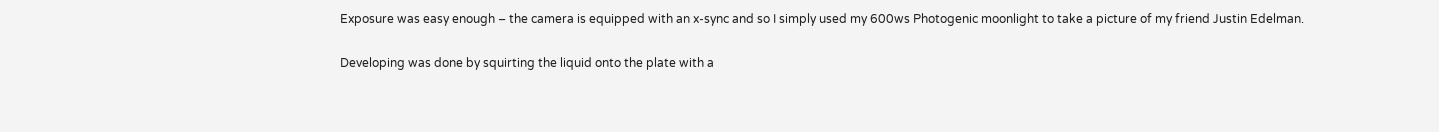Exposure was easy enough – the camera is equipped with an x-sync and so I simply used my 600ws Photogenic moonlight to take a picture of my friend Justin Edelman.

Developing was done by squirting the liquid onto the plate with a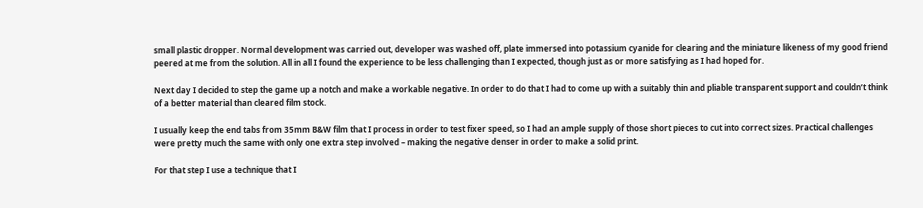small plastic dropper. Normal development was carried out, developer was washed off, plate immersed into potassium cyanide for clearing and the miniature likeness of my good friend peered at me from the solution. All in all I found the experience to be less challenging than I expected, though just as or more satisfying as I had hoped for.

Next day I decided to step the game up a notch and make a workable negative. In order to do that I had to come up with a suitably thin and pliable transparent support and couldn’t think of a better material than cleared film stock.

I usually keep the end tabs from 35mm B&W film that I process in order to test fixer speed, so I had an ample supply of those short pieces to cut into correct sizes. Practical challenges were pretty much the same with only one extra step involved – making the negative denser in order to make a solid print.

For that step I use a technique that I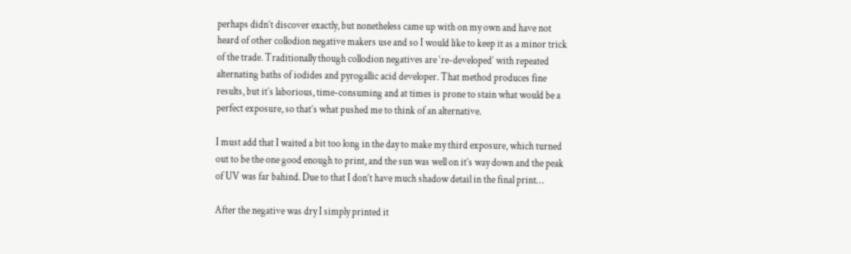perhaps didn’t discover exactly, but nonetheless came up with on my own and have not heard of other collodion negative makers use and so I would like to keep it as a minor trick of the trade. Traditionally though collodion negatives are ‘re-developed’ with repeated alternating baths of iodides and pyrogallic acid developer. That method produces fine results, but it’s laborious, time-consuming and at times is prone to stain what would be a perfect exposure, so that’s what pushed me to think of an alternative.

I must add that I waited a bit too long in the day to make my third exposure, which turned out to be the one good enough to print, and the sun was well on it’s way down and the peak of UV was far bahind. Due to that I don’t have much shadow detail in the final print…

After the negative was dry I simply printed it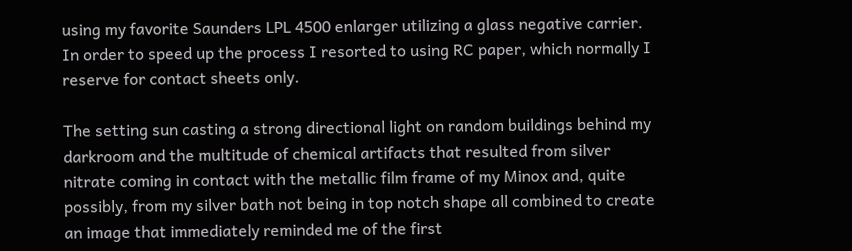using my favorite Saunders LPL 4500 enlarger utilizing a glass negative carrier. In order to speed up the process I resorted to using RC paper, which normally I reserve for contact sheets only.

The setting sun casting a strong directional light on random buildings behind my darkroom and the multitude of chemical artifacts that resulted from silver nitrate coming in contact with the metallic film frame of my Minox and, quite possibly, from my silver bath not being in top notch shape all combined to create an image that immediately reminded me of the first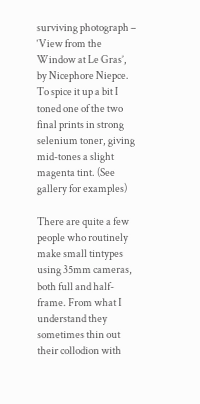surviving photograph – ‘View from the Window at Le Gras’, by Nicephore Niepce. To spice it up a bit I toned one of the two final prints in strong selenium toner, giving mid-tones a slight magenta tint. (See gallery for examples)

There are quite a few people who routinely make small tintypes using 35mm cameras, both full and half-frame. From what I understand they sometimes thin out their collodion with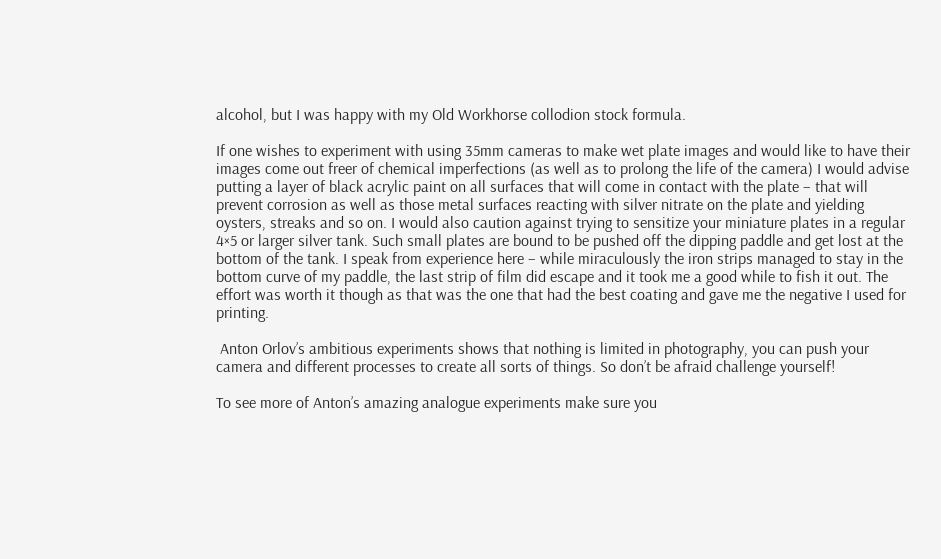alcohol, but I was happy with my Old Workhorse collodion stock formula.

If one wishes to experiment with using 35mm cameras to make wet plate images and would like to have their images come out freer of chemical imperfections (as well as to prolong the life of the camera) I would advise putting a layer of black acrylic paint on all surfaces that will come in contact with the plate – that will prevent corrosion as well as those metal surfaces reacting with silver nitrate on the plate and yielding oysters, streaks and so on. I would also caution against trying to sensitize your miniature plates in a regular 4×5 or larger silver tank. Such small plates are bound to be pushed off the dipping paddle and get lost at the bottom of the tank. I speak from experience here – while miraculously the iron strips managed to stay in the bottom curve of my paddle, the last strip of film did escape and it took me a good while to fish it out. The effort was worth it though as that was the one that had the best coating and gave me the negative I used for printing.

 Anton Orlov’s ambitious experiments shows that nothing is limited in photography, you can push your camera and different processes to create all sorts of things. So don’t be afraid challenge yourself!

To see more of Anton’s amazing analogue experiments make sure you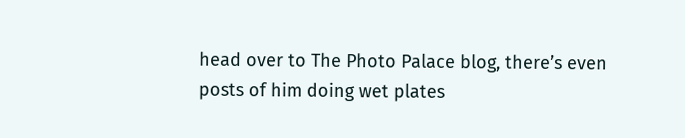head over to The Photo Palace blog, there’s even posts of him doing wet plates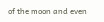of the moon and even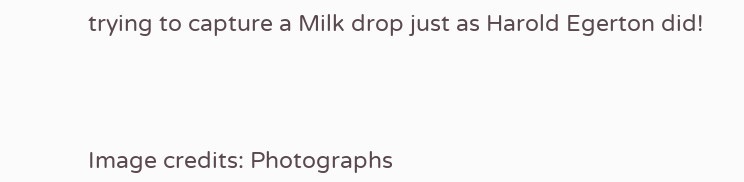trying to capture a Milk drop just as Harold Egerton did!




Image credits: Photographs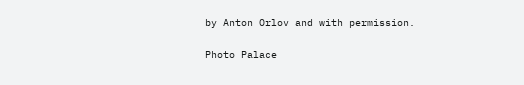by Anton Orlov and with permission.

Photo Palace